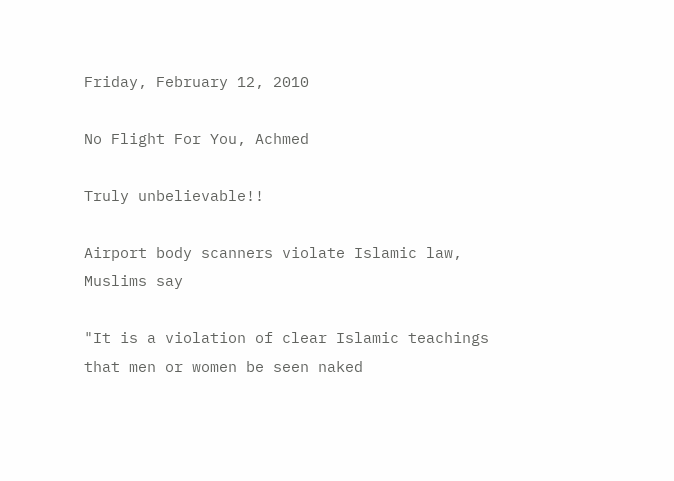Friday, February 12, 2010

No Flight For You, Achmed

Truly unbelievable!!

Airport body scanners violate Islamic law, Muslims say

"It is a violation of clear Islamic teachings that men or women be seen naked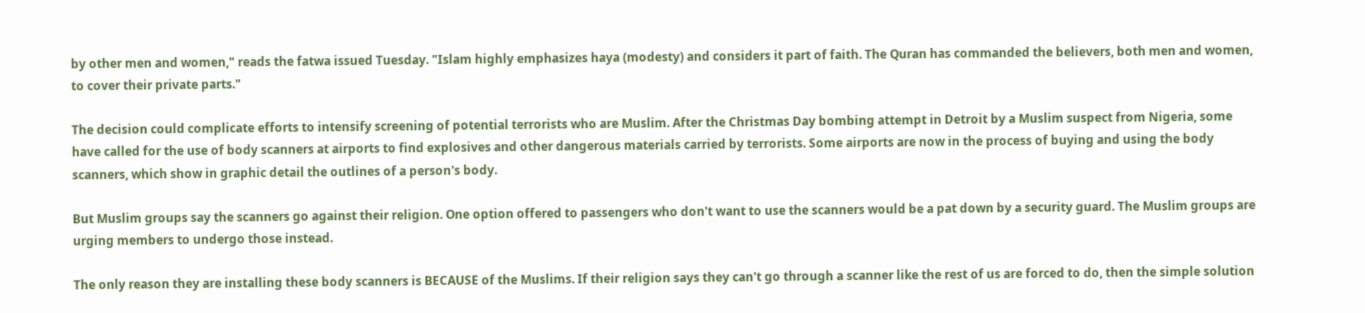by other men and women," reads the fatwa issued Tuesday. "Islam highly emphasizes haya (modesty) and considers it part of faith. The Quran has commanded the believers, both men and women, to cover their private parts."

The decision could complicate efforts to intensify screening of potential terrorists who are Muslim. After the Christmas Day bombing attempt in Detroit by a Muslim suspect from Nigeria, some have called for the use of body scanners at airports to find explosives and other dangerous materials carried by terrorists. Some airports are now in the process of buying and using the body scanners, which show in graphic detail the outlines of a person's body.

But Muslim groups say the scanners go against their religion. One option offered to passengers who don't want to use the scanners would be a pat down by a security guard. The Muslim groups are urging members to undergo those instead.

The only reason they are installing these body scanners is BECAUSE of the Muslims. If their religion says they can't go through a scanner like the rest of us are forced to do, then the simple solution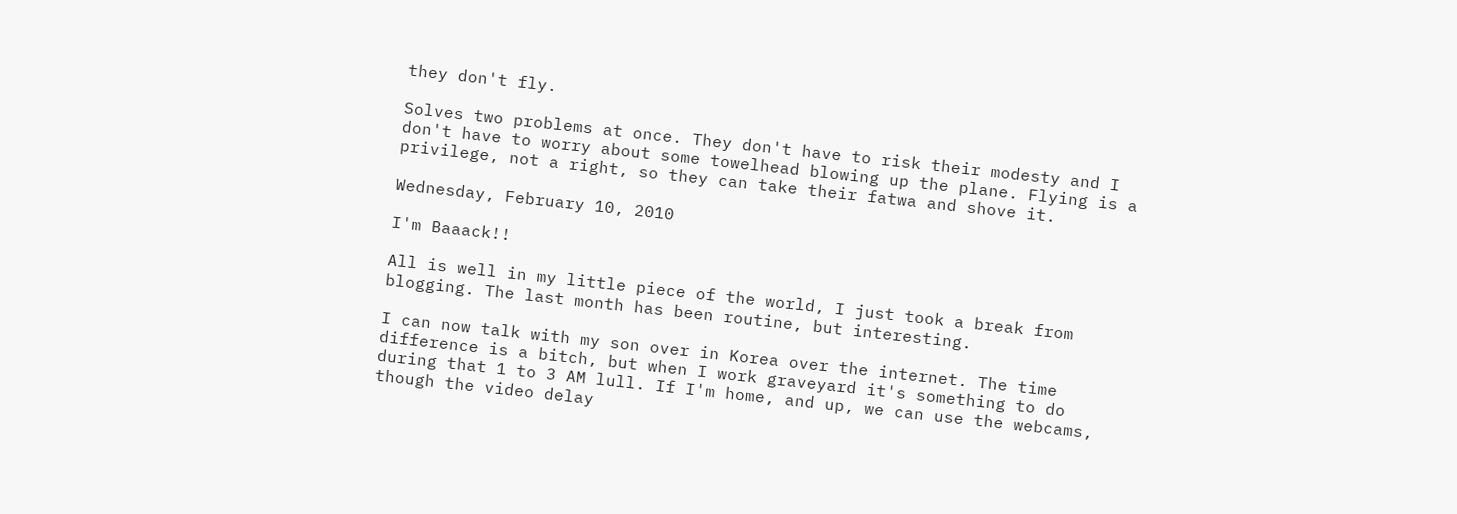they don't fly.

Solves two problems at once. They don't have to risk their modesty and I don't have to worry about some towelhead blowing up the plane. Flying is a privilege, not a right, so they can take their fatwa and shove it.

Wednesday, February 10, 2010

I'm Baaack!!

All is well in my little piece of the world, I just took a break from blogging. The last month has been routine, but interesting.

I can now talk with my son over in Korea over the internet. The time difference is a bitch, but when I work graveyard it's something to do during that 1 to 3 AM lull. If I'm home, and up, we can use the webcams, though the video delay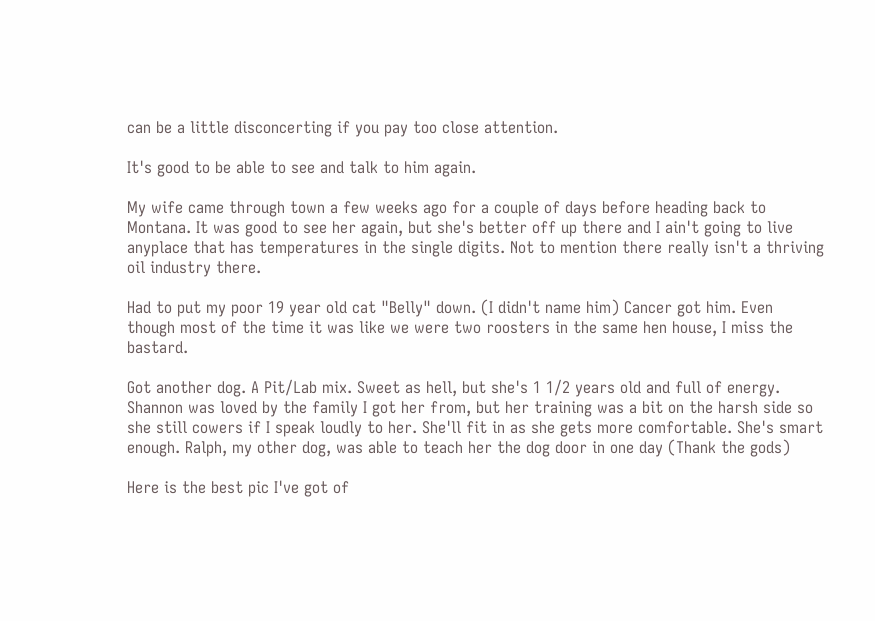can be a little disconcerting if you pay too close attention.

It's good to be able to see and talk to him again.

My wife came through town a few weeks ago for a couple of days before heading back to Montana. It was good to see her again, but she's better off up there and I ain't going to live anyplace that has temperatures in the single digits. Not to mention there really isn't a thriving oil industry there.

Had to put my poor 19 year old cat "Belly" down. (I didn't name him) Cancer got him. Even though most of the time it was like we were two roosters in the same hen house, I miss the bastard.

Got another dog. A Pit/Lab mix. Sweet as hell, but she's 1 1/2 years old and full of energy. Shannon was loved by the family I got her from, but her training was a bit on the harsh side so she still cowers if I speak loudly to her. She'll fit in as she gets more comfortable. She's smart enough. Ralph, my other dog, was able to teach her the dog door in one day (Thank the gods)

Here is the best pic I've got of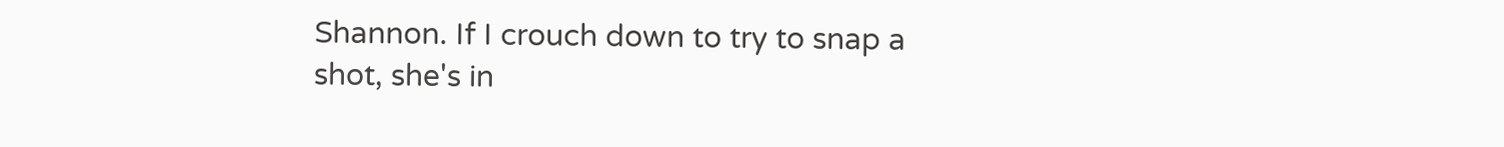Shannon. If I crouch down to try to snap a shot, she's in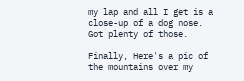my lap and all I get is a close-up of a dog nose. Got plenty of those.

Finally, Here's a pic of the mountains over my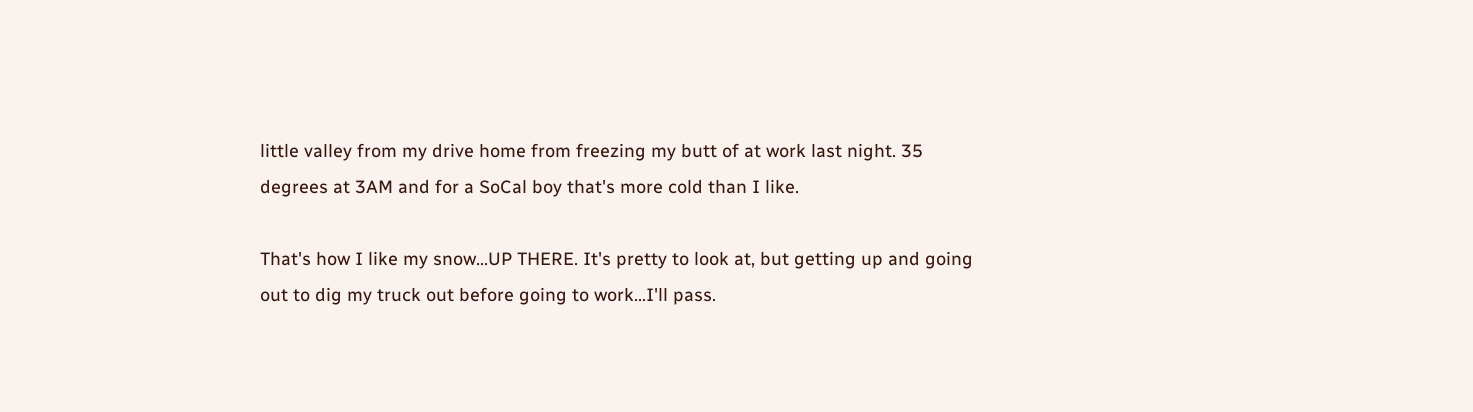little valley from my drive home from freezing my butt of at work last night. 35 degrees at 3AM and for a SoCal boy that's more cold than I like.

That's how I like my snow...UP THERE. It's pretty to look at, but getting up and going out to dig my truck out before going to work...I'll pass.